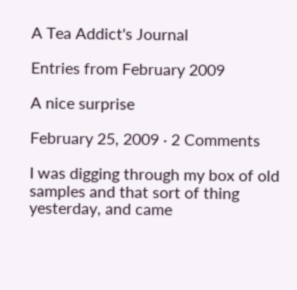A Tea Addict's Journal

Entries from February 2009

A nice surprise

February 25, 2009 · 2 Comments

I was digging through my box of old samples and that sort of thing yesterday, and came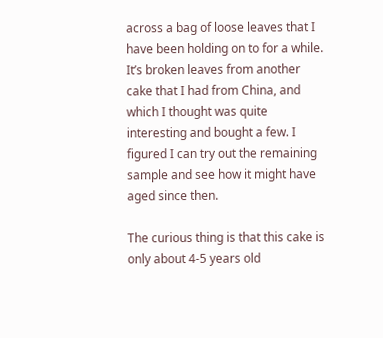across a bag of loose leaves that I have been holding on to for a while. It’s broken leaves from another cake that I had from China, and which I thought was quite interesting and bought a few. I figured I can try out the remaining sample and see how it might have aged since then.

The curious thing is that this cake is only about 4-5 years old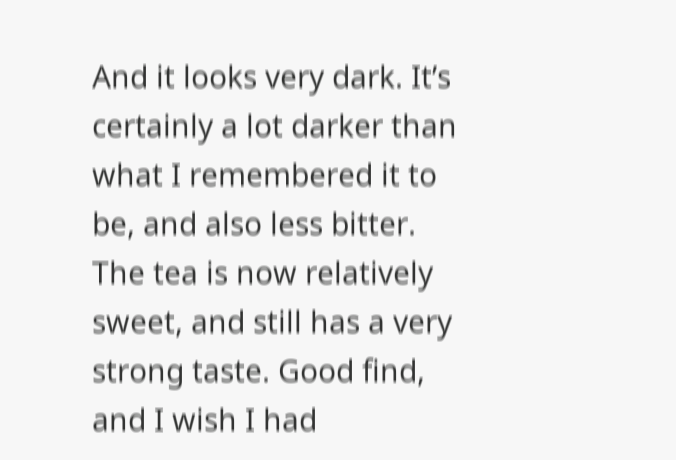And it looks very dark. It’s certainly a lot darker than what I remembered it to be, and also less bitter. The tea is now relatively sweet, and still has a very strong taste. Good find, and I wish I had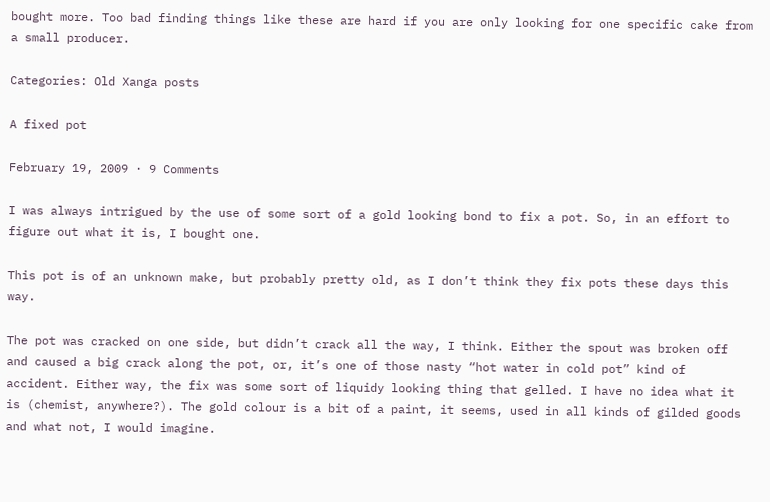bought more. Too bad finding things like these are hard if you are only looking for one specific cake from a small producer.

Categories: Old Xanga posts

A fixed pot

February 19, 2009 · 9 Comments

I was always intrigued by the use of some sort of a gold looking bond to fix a pot. So, in an effort to figure out what it is, I bought one.

This pot is of an unknown make, but probably pretty old, as I don’t think they fix pots these days this way.

The pot was cracked on one side, but didn’t crack all the way, I think. Either the spout was broken off and caused a big crack along the pot, or, it’s one of those nasty “hot water in cold pot” kind of accident. Either way, the fix was some sort of liquidy looking thing that gelled. I have no idea what it is (chemist, anywhere?). The gold colour is a bit of a paint, it seems, used in all kinds of gilded goods and what not, I would imagine.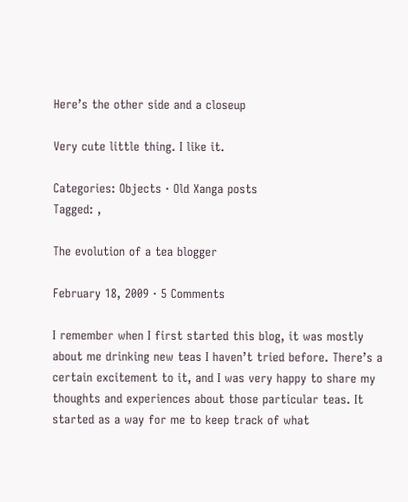Here’s the other side and a closeup

Very cute little thing. I like it.

Categories: Objects · Old Xanga posts
Tagged: ,

The evolution of a tea blogger

February 18, 2009 · 5 Comments

I remember when I first started this blog, it was mostly about me drinking new teas I haven’t tried before. There’s a certain excitement to it, and I was very happy to share my thoughts and experiences about those particular teas. It started as a way for me to keep track of what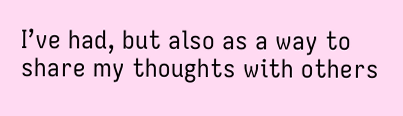I’ve had, but also as a way to share my thoughts with others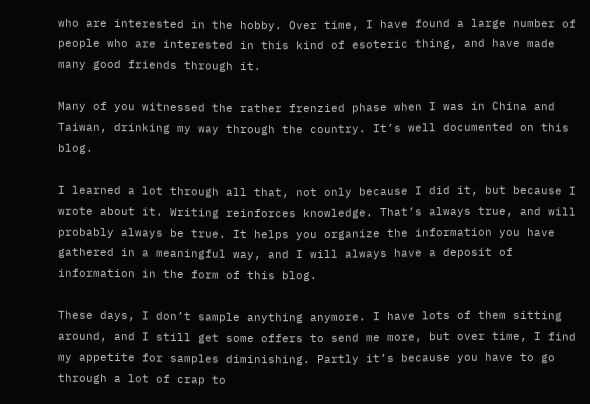who are interested in the hobby. Over time, I have found a large number of people who are interested in this kind of esoteric thing, and have made many good friends through it.

Many of you witnessed the rather frenzied phase when I was in China and Taiwan, drinking my way through the country. It’s well documented on this blog.

I learned a lot through all that, not only because I did it, but because I wrote about it. Writing reinforces knowledge. That’s always true, and will probably always be true. It helps you organize the information you have gathered in a meaningful way, and I will always have a deposit of information in the form of this blog.

These days, I don’t sample anything anymore. I have lots of them sitting around, and I still get some offers to send me more, but over time, I find my appetite for samples diminishing. Partly it’s because you have to go through a lot of crap to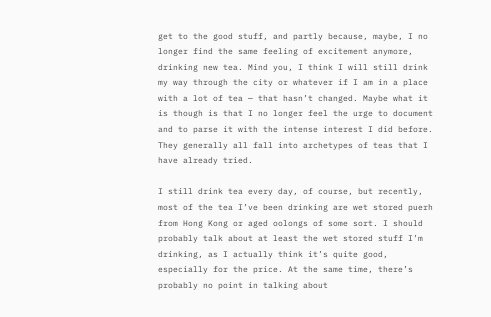get to the good stuff, and partly because, maybe, I no longer find the same feeling of excitement anymore, drinking new tea. Mind you, I think I will still drink my way through the city or whatever if I am in a place with a lot of tea — that hasn’t changed. Maybe what it is though is that I no longer feel the urge to document and to parse it with the intense interest I did before. They generally all fall into archetypes of teas that I have already tried.

I still drink tea every day, of course, but recently, most of the tea I’ve been drinking are wet stored puerh from Hong Kong or aged oolongs of some sort. I should probably talk about at least the wet stored stuff I’m drinking, as I actually think it’s quite good, especially for the price. At the same time, there’s probably no point in talking about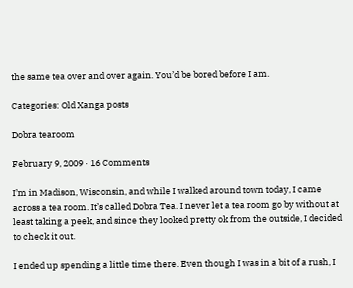the same tea over and over again. You’d be bored before I am.

Categories: Old Xanga posts

Dobra tearoom

February 9, 2009 · 16 Comments

I’m in Madison, Wisconsin, and while I walked around town today, I came across a tea room. It’s called Dobra Tea. I never let a tea room go by without at least taking a peek, and since they looked pretty ok from the outside, I decided to check it out.

I ended up spending a little time there. Even though I was in a bit of a rush, I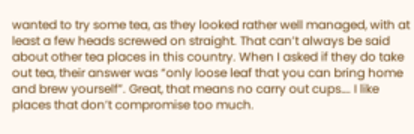wanted to try some tea, as they looked rather well managed, with at least a few heads screwed on straight. That can’t always be said about other tea places in this country. When I asked if they do take out tea, their answer was “only loose leaf that you can bring home and brew yourself”. Great, that means no carry out cups…. I like places that don’t compromise too much.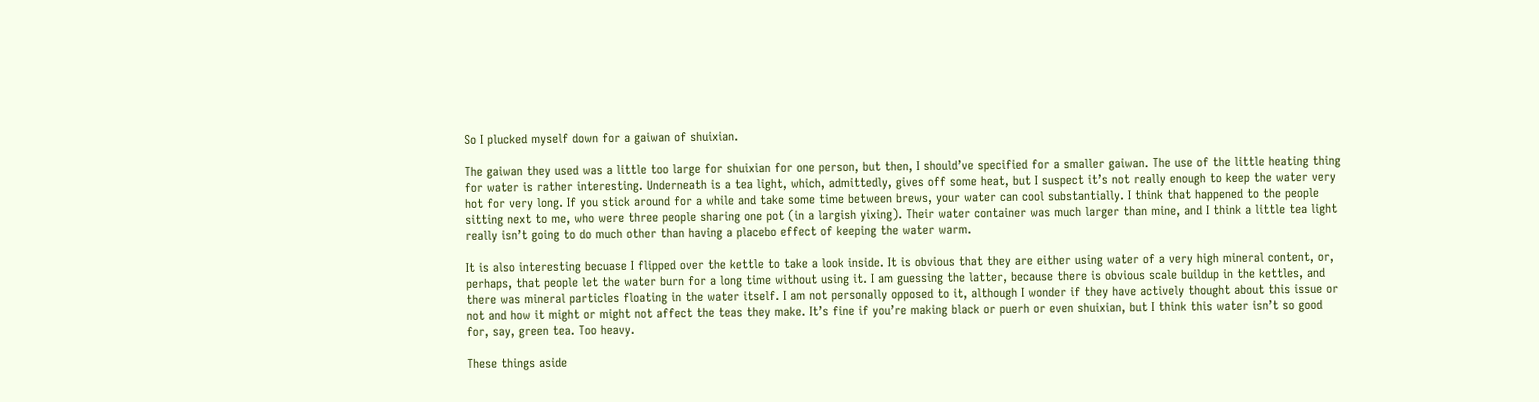So I plucked myself down for a gaiwan of shuixian.

The gaiwan they used was a little too large for shuixian for one person, but then, I should’ve specified for a smaller gaiwan. The use of the little heating thing for water is rather interesting. Underneath is a tea light, which, admittedly, gives off some heat, but I suspect it’s not really enough to keep the water very hot for very long. If you stick around for a while and take some time between brews, your water can cool substantially. I think that happened to the people sitting next to me, who were three people sharing one pot (in a largish yixing). Their water container was much larger than mine, and I think a little tea light really isn’t going to do much other than having a placebo effect of keeping the water warm.

It is also interesting becuase I flipped over the kettle to take a look inside. It is obvious that they are either using water of a very high mineral content, or, perhaps, that people let the water burn for a long time without using it. I am guessing the latter, because there is obvious scale buildup in the kettles, and there was mineral particles floating in the water itself. I am not personally opposed to it, although I wonder if they have actively thought about this issue or not and how it might or might not affect the teas they make. It’s fine if you’re making black or puerh or even shuixian, but I think this water isn’t so good for, say, green tea. Too heavy.

These things aside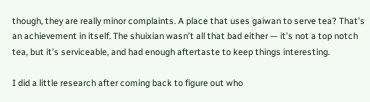though, they are really minor complaints. A place that uses gaiwan to serve tea? That’s an achievement in itself. The shuixian wasn’t all that bad either — it’s not a top notch tea, but it’s serviceable, and had enough aftertaste to keep things interesting.

I did a little research after coming back to figure out who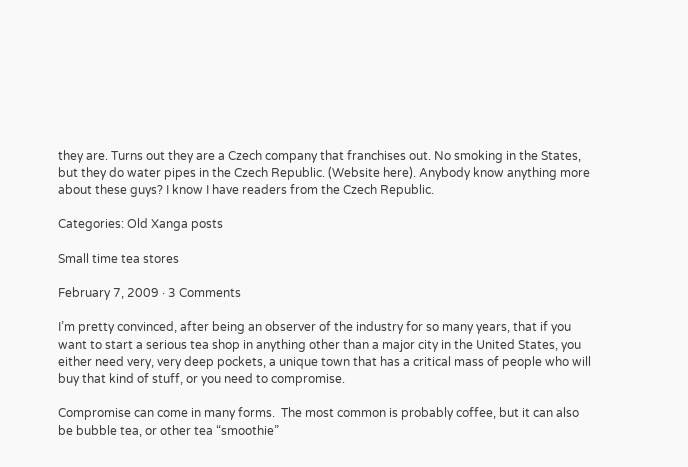they are. Turns out they are a Czech company that franchises out. No smoking in the States, but they do water pipes in the Czech Republic. (Website here). Anybody know anything more about these guys? I know I have readers from the Czech Republic.

Categories: Old Xanga posts

Small time tea stores

February 7, 2009 · 3 Comments

I’m pretty convinced, after being an observer of the industry for so many years, that if you want to start a serious tea shop in anything other than a major city in the United States, you either need very, very deep pockets, a unique town that has a critical mass of people who will buy that kind of stuff, or you need to compromise.

Compromise can come in many forms.  The most common is probably coffee, but it can also be bubble tea, or other tea “smoothie”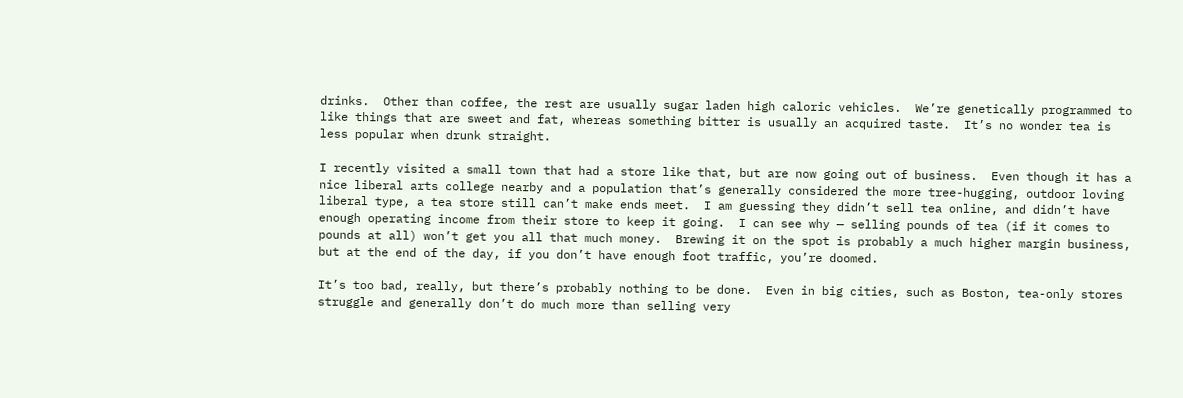drinks.  Other than coffee, the rest are usually sugar laden high caloric vehicles.  We’re genetically programmed to like things that are sweet and fat, whereas something bitter is usually an acquired taste.  It’s no wonder tea is less popular when drunk straight.

I recently visited a small town that had a store like that, but are now going out of business.  Even though it has a nice liberal arts college nearby and a population that’s generally considered the more tree-hugging, outdoor loving liberal type, a tea store still can’t make ends meet.  I am guessing they didn’t sell tea online, and didn’t have enough operating income from their store to keep it going.  I can see why — selling pounds of tea (if it comes to pounds at all) won’t get you all that much money.  Brewing it on the spot is probably a much higher margin business, but at the end of the day, if you don’t have enough foot traffic, you’re doomed.

It’s too bad, really, but there’s probably nothing to be done.  Even in big cities, such as Boston, tea-only stores struggle and generally don’t do much more than selling very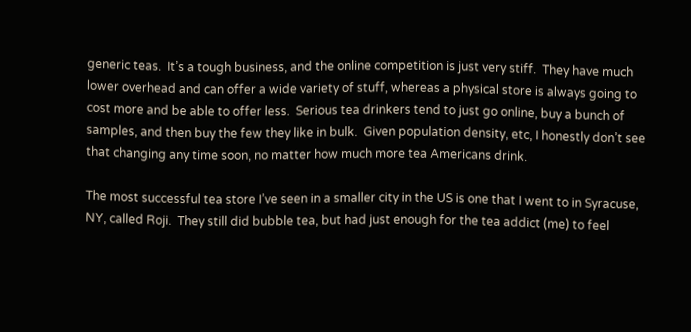generic teas.  It’s a tough business, and the online competition is just very stiff.  They have much lower overhead and can offer a wide variety of stuff, whereas a physical store is always going to cost more and be able to offer less.  Serious tea drinkers tend to just go online, buy a bunch of samples, and then buy the few they like in bulk.  Given population density, etc, I honestly don’t see that changing any time soon, no matter how much more tea Americans drink.

The most successful tea store I’ve seen in a smaller city in the US is one that I went to in Syracuse, NY, called Roji.  They still did bubble tea, but had just enough for the tea addict (me) to feel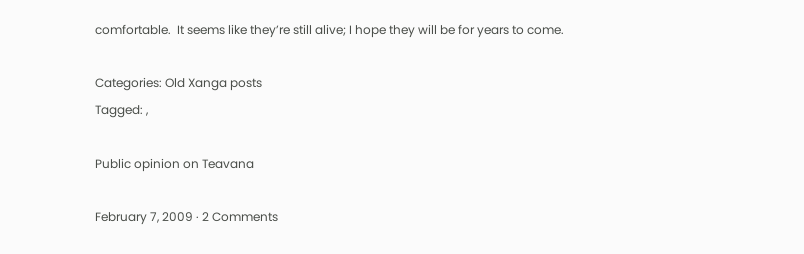comfortable.  It seems like they’re still alive; I hope they will be for years to come.

Categories: Old Xanga posts
Tagged: ,

Public opinion on Teavana

February 7, 2009 · 2 Comments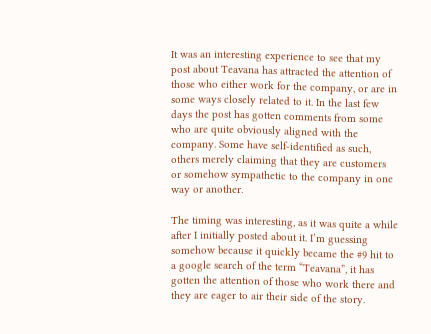It was an interesting experience to see that my post about Teavana has attracted the attention of those who either work for the company, or are in some ways closely related to it. In the last few days the post has gotten comments from some who are quite obviously aligned with the company. Some have self-identified as such, others merely claiming that they are customers or somehow sympathetic to the company in one way or another.

The timing was interesting, as it was quite a while after I initially posted about it. I’m guessing somehow because it quickly became the #9 hit to a google search of the term “Teavana”, it has gotten the attention of those who work there and they are eager to air their side of the story.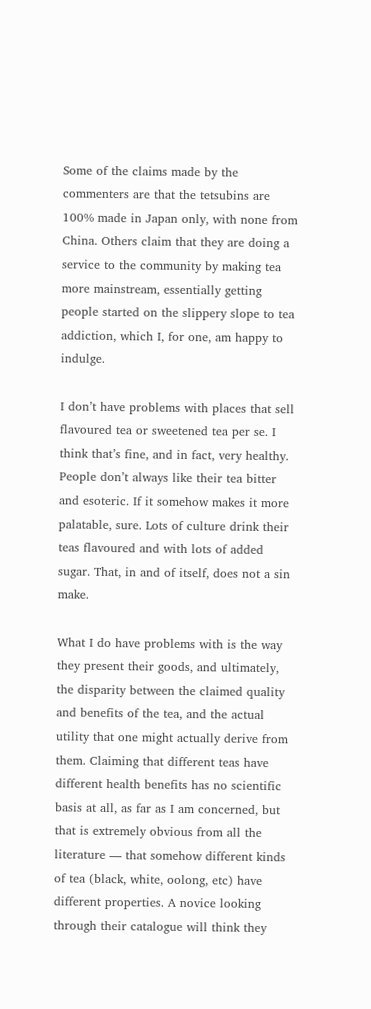Some of the claims made by the commenters are that the tetsubins are 100% made in Japan only, with none from China. Others claim that they are doing a service to the community by making tea more mainstream, essentially getting people started on the slippery slope to tea addiction, which I, for one, am happy to indulge.

I don’t have problems with places that sell flavoured tea or sweetened tea per se. I think that’s fine, and in fact, very healthy. People don’t always like their tea bitter and esoteric. If it somehow makes it more palatable, sure. Lots of culture drink their teas flavoured and with lots of added sugar. That, in and of itself, does not a sin make.

What I do have problems with is the way they present their goods, and ultimately, the disparity between the claimed quality and benefits of the tea, and the actual utility that one might actually derive from them. Claiming that different teas have different health benefits has no scientific basis at all, as far as I am concerned, but that is extremely obvious from all the literature — that somehow different kinds of tea (black, white, oolong, etc) have different properties. A novice looking through their catalogue will think they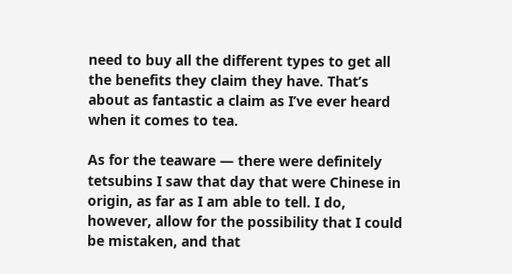need to buy all the different types to get all the benefits they claim they have. That’s about as fantastic a claim as I’ve ever heard when it comes to tea.

As for the teaware — there were definitely tetsubins I saw that day that were Chinese in origin, as far as I am able to tell. I do, however, allow for the possibility that I could be mistaken, and that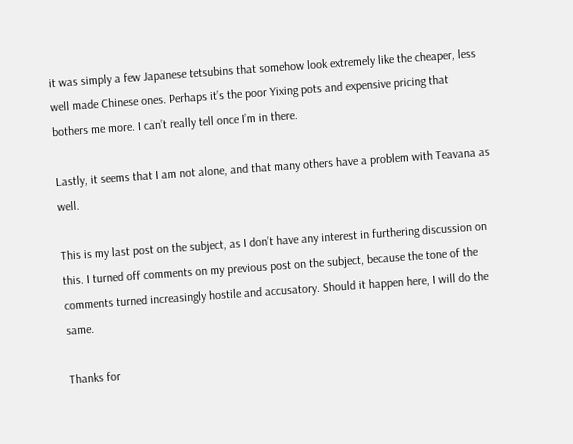it was simply a few Japanese tetsubins that somehow look extremely like the cheaper, less well made Chinese ones. Perhaps it’s the poor Yixing pots and expensive pricing that bothers me more. I can’t really tell once I’m in there.

Lastly, it seems that I am not alone, and that many others have a problem with Teavana as well.

This is my last post on the subject, as I don’t have any interest in furthering discussion on this. I turned off comments on my previous post on the subject, because the tone of the comments turned increasingly hostile and accusatory. Should it happen here, I will do the same.

Thanks for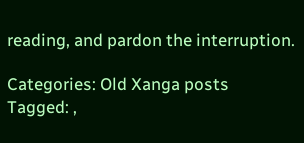reading, and pardon the interruption.

Categories: Old Xanga posts
Tagged: ,